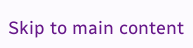Skip to main content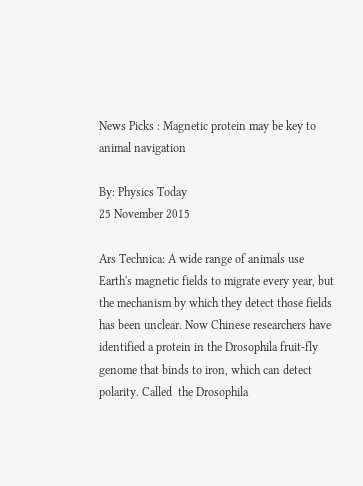News Picks : Magnetic protein may be key to animal navigation

By: Physics Today
25 November 2015

Ars Technica: A wide range of animals use Earth's magnetic fields to migrate every year, but the mechanism by which they detect those fields has been unclear. Now Chinese researchers have identified a protein in the Drosophila fruit-fly genome that binds to iron, which can detect polarity. Called  the Drosophila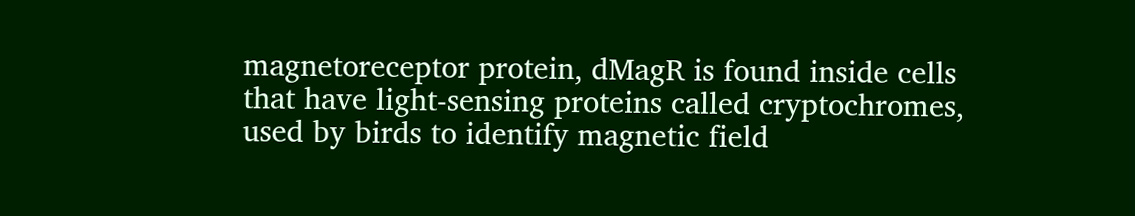magnetoreceptor protein, dMagR is found inside cells that have light-sensing proteins called cryptochromes, used by birds to identify magnetic field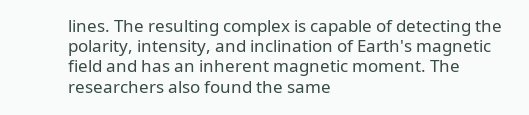lines. The resulting complex is capable of detecting the polarity, intensity, and inclination of Earth's magnetic field and has an inherent magnetic moment. The researchers also found the same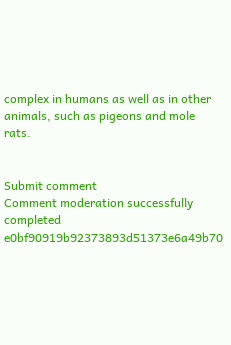complex in humans as well as in other animals, such as pigeons and mole rats.


Submit comment
Comment moderation successfully completed
e0bf90919b92373893d51373e6a49b70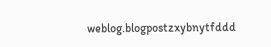weblog.blogpostzxybnytfddd